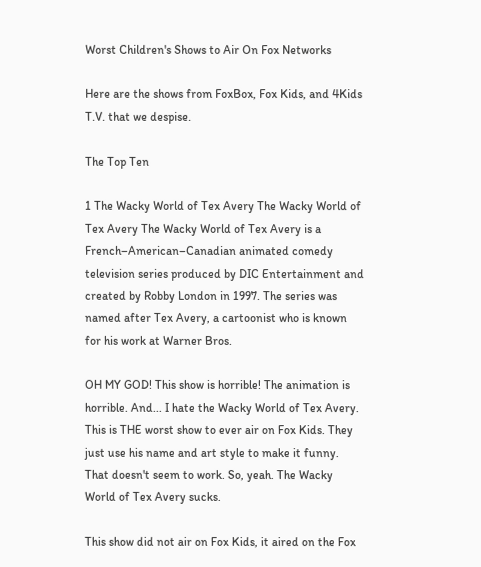Worst Children's Shows to Air On Fox Networks

Here are the shows from FoxBox, Fox Kids, and 4Kids T.V. that we despise.

The Top Ten

1 The Wacky World of Tex Avery The Wacky World of Tex Avery The Wacky World of Tex Avery is a French–American–Canadian animated comedy television series produced by DIC Entertainment and created by Robby London in 1997. The series was named after Tex Avery, a cartoonist who is known for his work at Warner Bros.

OH MY GOD! This show is horrible! The animation is horrible. And... I hate the Wacky World of Tex Avery. This is THE worst show to ever air on Fox Kids. They just use his name and art style to make it funny. That doesn't seem to work. So, yeah. The Wacky World of Tex Avery sucks.

This show did not air on Fox Kids, it aired on the Fox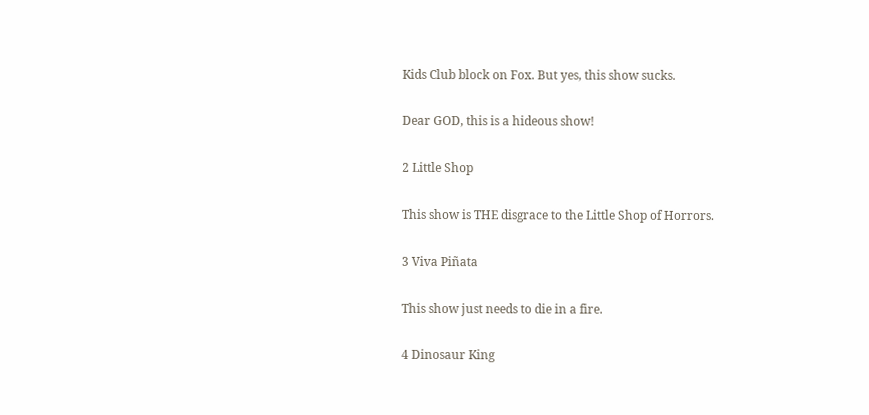Kids Club block on Fox. But yes, this show sucks.

Dear GOD, this is a hideous show!

2 Little Shop

This show is THE disgrace to the Little Shop of Horrors.

3 Viva Piñata

This show just needs to die in a fire.

4 Dinosaur King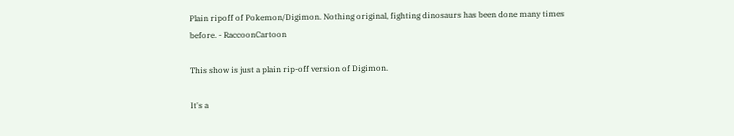Plain ripoff of Pokemon/Digimon. Nothing original, fighting dinosaurs has been done many times before. - RaccoonCartoon

This show is just a plain rip-off version of Digimon.

It's a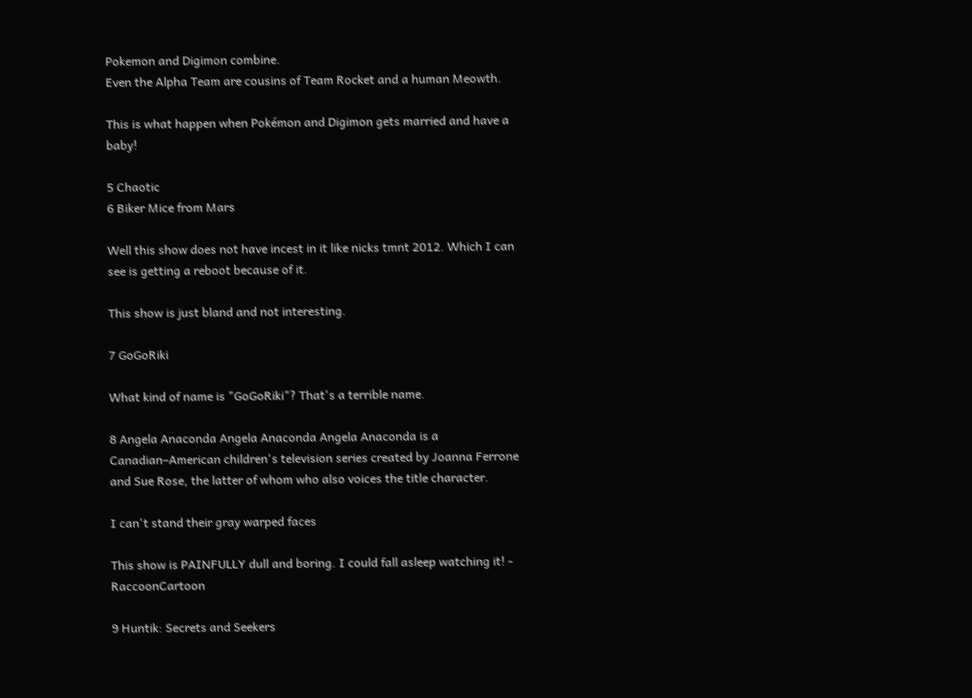Pokemon and Digimon combine.
Even the Alpha Team are cousins of Team Rocket and a human Meowth.

This is what happen when Pokémon and Digimon gets married and have a baby!

5 Chaotic
6 Biker Mice from Mars

Well this show does not have incest in it like nicks tmnt 2012. Which I can see is getting a reboot because of it.

This show is just bland and not interesting.

7 GoGoRiki

What kind of name is "GoGoRiki"? That's a terrible name.

8 Angela Anaconda Angela Anaconda Angela Anaconda is a Canadian–American children's television series created by Joanna Ferrone and Sue Rose, the latter of whom who also voices the title character.

I can't stand their gray warped faces

This show is PAINFULLY dull and boring. I could fall asleep watching it! - RaccoonCartoon

9 Huntik: Secrets and Seekers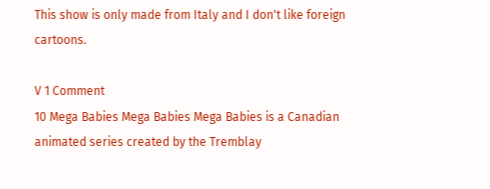This show is only made from Italy and I don't like foreign cartoons.

V 1 Comment
10 Mega Babies Mega Babies Mega Babies is a Canadian animated series created by the Tremblay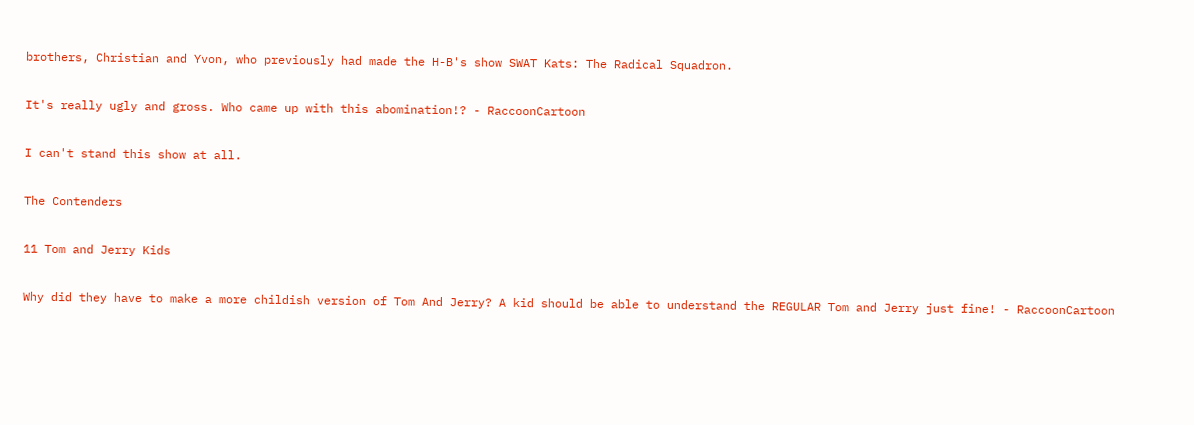brothers, Christian and Yvon, who previously had made the H-B's show SWAT Kats: The Radical Squadron.

It's really ugly and gross. Who came up with this abomination!? - RaccoonCartoon

I can't stand this show at all.

The Contenders

11 Tom and Jerry Kids

Why did they have to make a more childish version of Tom And Jerry? A kid should be able to understand the REGULAR Tom and Jerry just fine! - RaccoonCartoon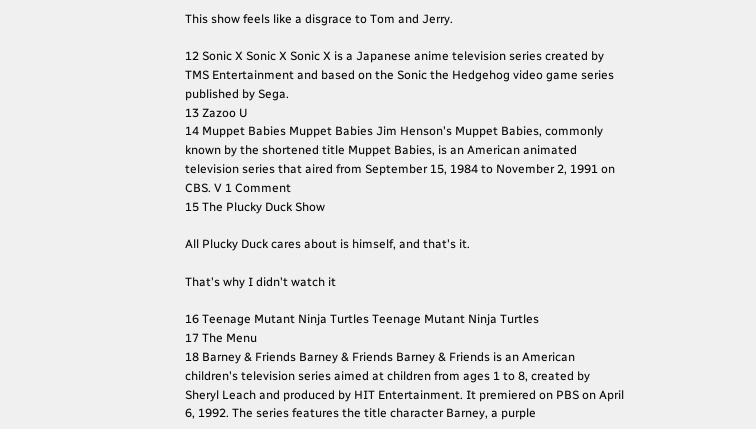This show feels like a disgrace to Tom and Jerry.

12 Sonic X Sonic X Sonic X is a Japanese anime television series created by TMS Entertainment and based on the Sonic the Hedgehog video game series published by Sega.
13 Zazoo U
14 Muppet Babies Muppet Babies Jim Henson's Muppet Babies, commonly known by the shortened title Muppet Babies, is an American animated television series that aired from September 15, 1984 to November 2, 1991 on CBS. V 1 Comment
15 The Plucky Duck Show

All Plucky Duck cares about is himself, and that's it.

That's why I didn't watch it

16 Teenage Mutant Ninja Turtles Teenage Mutant Ninja Turtles
17 The Menu
18 Barney & Friends Barney & Friends Barney & Friends is an American children's television series aimed at children from ages 1 to 8, created by Sheryl Leach and produced by HIT Entertainment. It premiered on PBS on April 6, 1992. The series features the title character Barney, a purple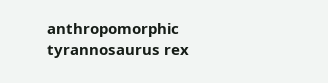anthropomorphic tyrannosaurus rex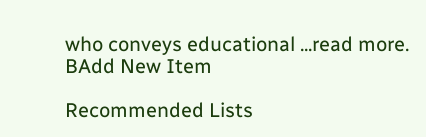who conveys educational ...read more.
BAdd New Item

Recommended Lists